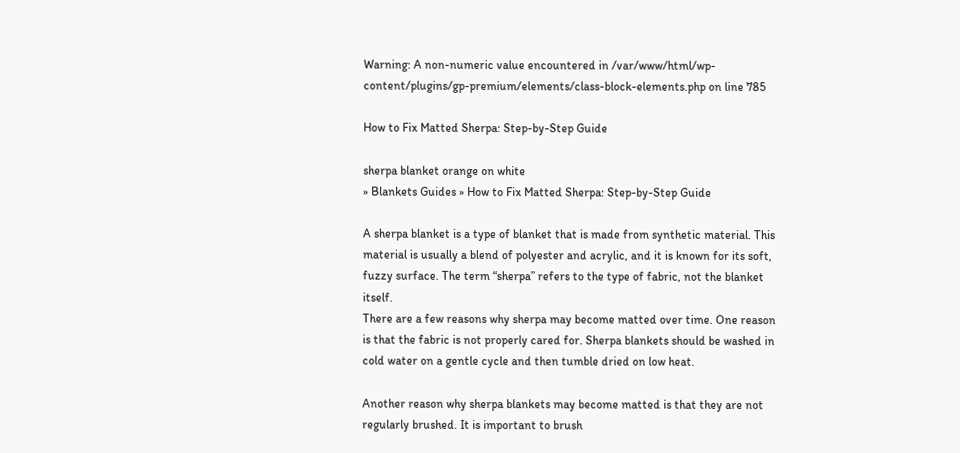Warning: A non-numeric value encountered in /var/www/html/wp-content/plugins/gp-premium/elements/class-block-elements.php on line 785

How to Fix Matted Sherpa: Step-by-Step Guide

sherpa blanket orange on white
» Blankets Guides » How to Fix Matted Sherpa: Step-by-Step Guide

A sherpa blanket is a type of blanket that is made from synthetic material. This material is usually a blend of polyester and acrylic, and it is known for its soft, fuzzy surface. The term “sherpa” refers to the type of fabric, not the blanket itself.
There are a few reasons why sherpa may become matted over time. One reason is that the fabric is not properly cared for. Sherpa blankets should be washed in cold water on a gentle cycle and then tumble dried on low heat.

Another reason why sherpa blankets may become matted is that they are not regularly brushed. It is important to brush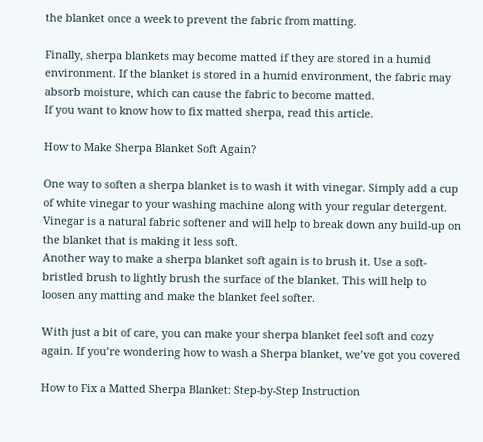the blanket once a week to prevent the fabric from matting.

Finally, sherpa blankets may become matted if they are stored in a humid environment. If the blanket is stored in a humid environment, the fabric may absorb moisture, which can cause the fabric to become matted.
If you want to know how to fix matted sherpa, read this article.

How to Make Sherpa Blanket Soft Again?

One way to soften a sherpa blanket is to wash it with vinegar. Simply add a cup of white vinegar to your washing machine along with your regular detergent. Vinegar is a natural fabric softener and will help to break down any build-up on the blanket that is making it less soft.
Another way to make a sherpa blanket soft again is to brush it. Use a soft-bristled brush to lightly brush the surface of the blanket. This will help to loosen any matting and make the blanket feel softer.

With just a bit of care, you can make your sherpa blanket feel soft and cozy again. If you’re wondering how to wash a Sherpa blanket, we’ve got you covered

How to Fix a Matted Sherpa Blanket: Step-by-Step Instruction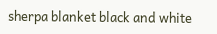sherpa blanket black and white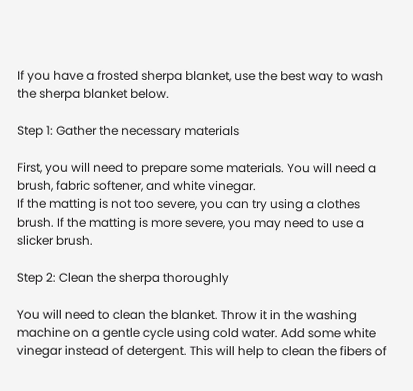If you have a frosted sherpa blanket, use the best way to wash the sherpa blanket below.

Step 1: Gather the necessary materials

First, you will need to prepare some materials. You will need a brush, fabric softener, and white vinegar.
If the matting is not too severe, you can try using a clothes brush. If the matting is more severe, you may need to use a slicker brush.

Step 2: Clean the sherpa thoroughly

You will need to clean the blanket. Throw it in the washing machine on a gentle cycle using cold water. Add some white vinegar instead of detergent. This will help to clean the fibers of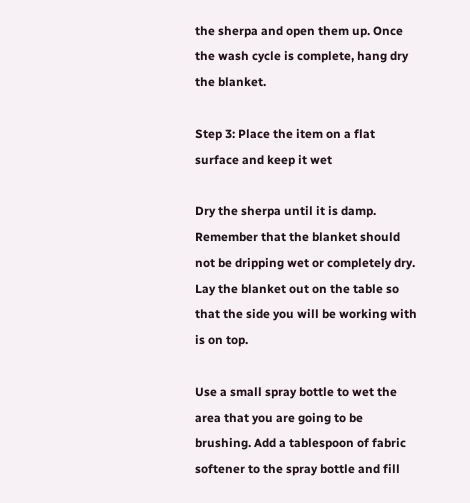the sherpa and open them up. Once the wash cycle is complete, hang dry the blanket.

Step 3: Place the item on a flat surface and keep it wet

Dry the sherpa until it is damp. Remember that the blanket should not be dripping wet or completely dry.
Lay the blanket out on the table so that the side you will be working with is on top.

Use a small spray bottle to wet the area that you are going to be brushing. Add a tablespoon of fabric softener to the spray bottle and fill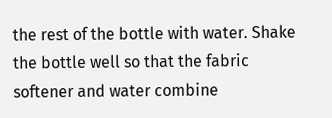the rest of the bottle with water. Shake the bottle well so that the fabric softener and water combine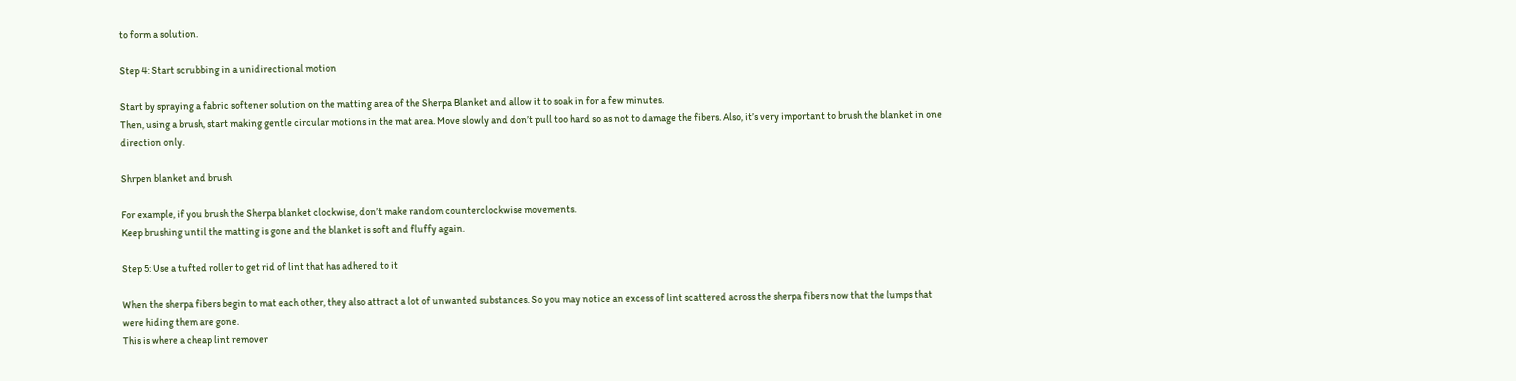to form a solution.

Step 4: Start scrubbing in a unidirectional motion

Start by spraying a fabric softener solution on the matting area of the Sherpa Blanket and allow it to soak in for a few minutes.
Then, using a brush, start making gentle circular motions in the mat area. Move slowly and don’t pull too hard so as not to damage the fibers. Also, it’s very important to brush the blanket in one direction only.

Shrpen blanket and brush

For example, if you brush the Sherpa blanket clockwise, don’t make random counterclockwise movements.
Keep brushing until the matting is gone and the blanket is soft and fluffy again.

Step 5: Use a tufted roller to get rid of lint that has adhered to it

When the sherpa fibers begin to mat each other, they also attract a lot of unwanted substances. So you may notice an excess of lint scattered across the sherpa fibers now that the lumps that were hiding them are gone.
This is where a cheap lint remover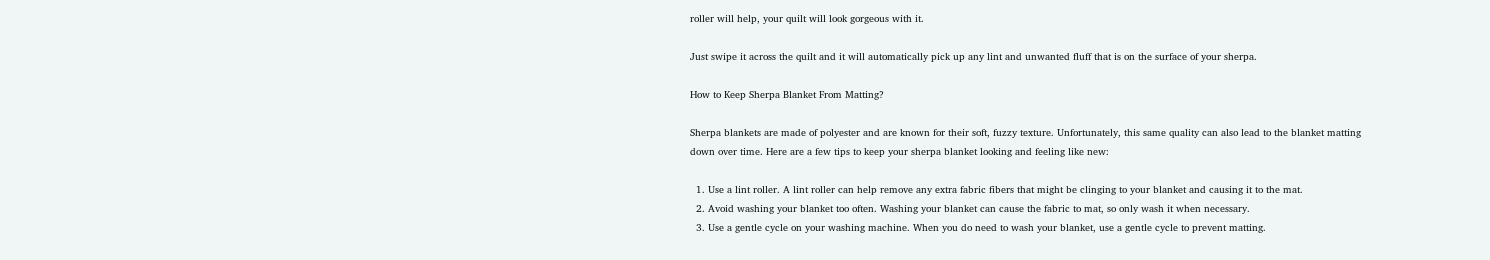roller will help, your quilt will look gorgeous with it.

Just swipe it across the quilt and it will automatically pick up any lint and unwanted fluff that is on the surface of your sherpa.

How to Keep Sherpa Blanket From Matting?

Sherpa blankets are made of polyester and are known for their soft, fuzzy texture. Unfortunately, this same quality can also lead to the blanket matting down over time. Here are a few tips to keep your sherpa blanket looking and feeling like new:

  1. Use a lint roller. A lint roller can help remove any extra fabric fibers that might be clinging to your blanket and causing it to the mat.
  2. Avoid washing your blanket too often. Washing your blanket can cause the fabric to mat, so only wash it when necessary.
  3. Use a gentle cycle on your washing machine. When you do need to wash your blanket, use a gentle cycle to prevent matting.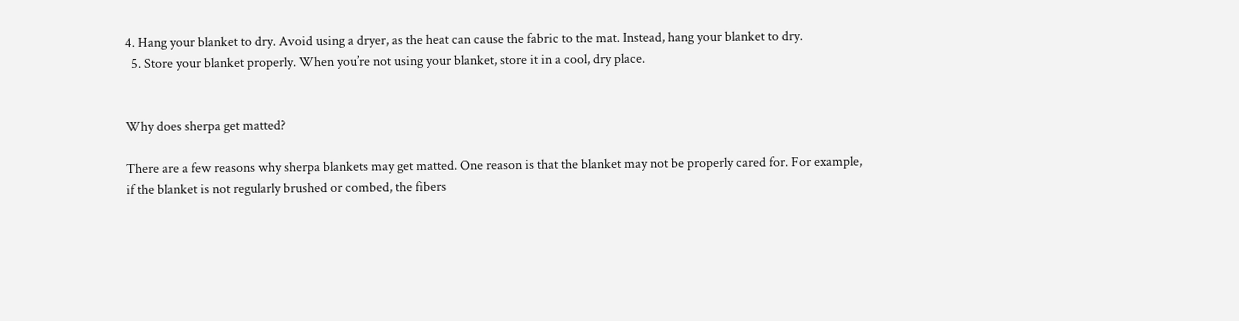4. Hang your blanket to dry. Avoid using a dryer, as the heat can cause the fabric to the mat. Instead, hang your blanket to dry.
  5. Store your blanket properly. When you’re not using your blanket, store it in a cool, dry place.


Why does sherpa get matted?

There are a few reasons why sherpa blankets may get matted. One reason is that the blanket may not be properly cared for. For example, if the blanket is not regularly brushed or combed, the fibers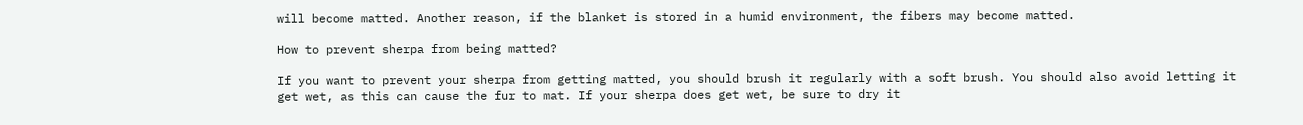will become matted. Another reason, if the blanket is stored in a humid environment, the fibers may become matted.

How to prevent sherpa from being matted?

If you want to prevent your sherpa from getting matted, you should brush it regularly with a soft brush. You should also avoid letting it get wet, as this can cause the fur to mat. If your sherpa does get wet, be sure to dry it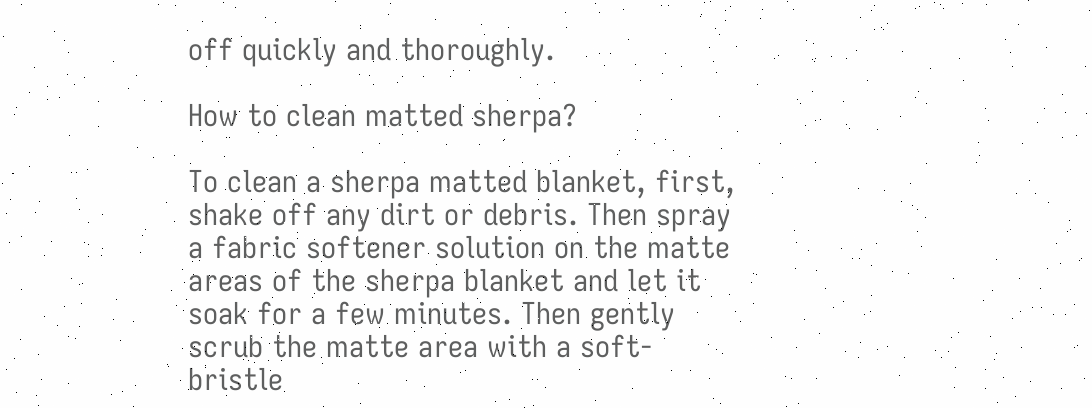off quickly and thoroughly.

How to clean matted sherpa?

To clean a sherpa matted blanket, first, shake off any dirt or debris. Then spray a fabric softener solution on the matte areas of the sherpa blanket and let it soak for a few minutes. Then gently scrub the matte area with a soft-bristle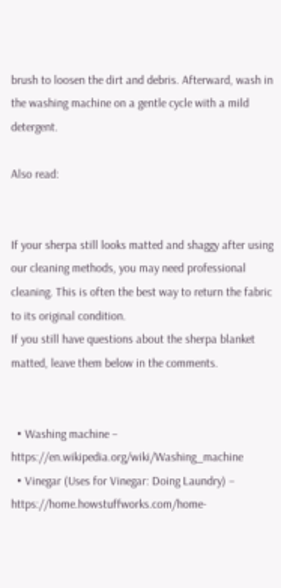brush to loosen the dirt and debris. Afterward, wash in the washing machine on a gentle cycle with a mild detergent.

Also read:


If your sherpa still looks matted and shaggy after using our cleaning methods, you may need professional cleaning. This is often the best way to return the fabric to its original condition.
If you still have questions about the sherpa blanket matted, leave them below in the comments.


  • Washing machine – https://en.wikipedia.org/wiki/Washing_machine
  • Vinegar (Uses for Vinegar: Doing Laundry) – https://home.howstuffworks.com/home-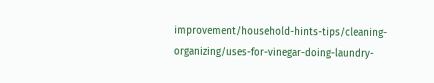improvement/household-hints-tips/cleaning-organizing/uses-for-vinegar-doing-laundry-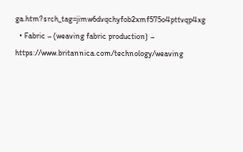ga.htm?srch_tag=jimw6dvqchyfob2xmf575o4pttvqp4xg
  • Fabric – (weaving fabric production) – https://www.britannica.com/technology/weaving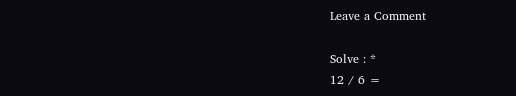Leave a Comment

Solve : *
12 ⁄ 6 =